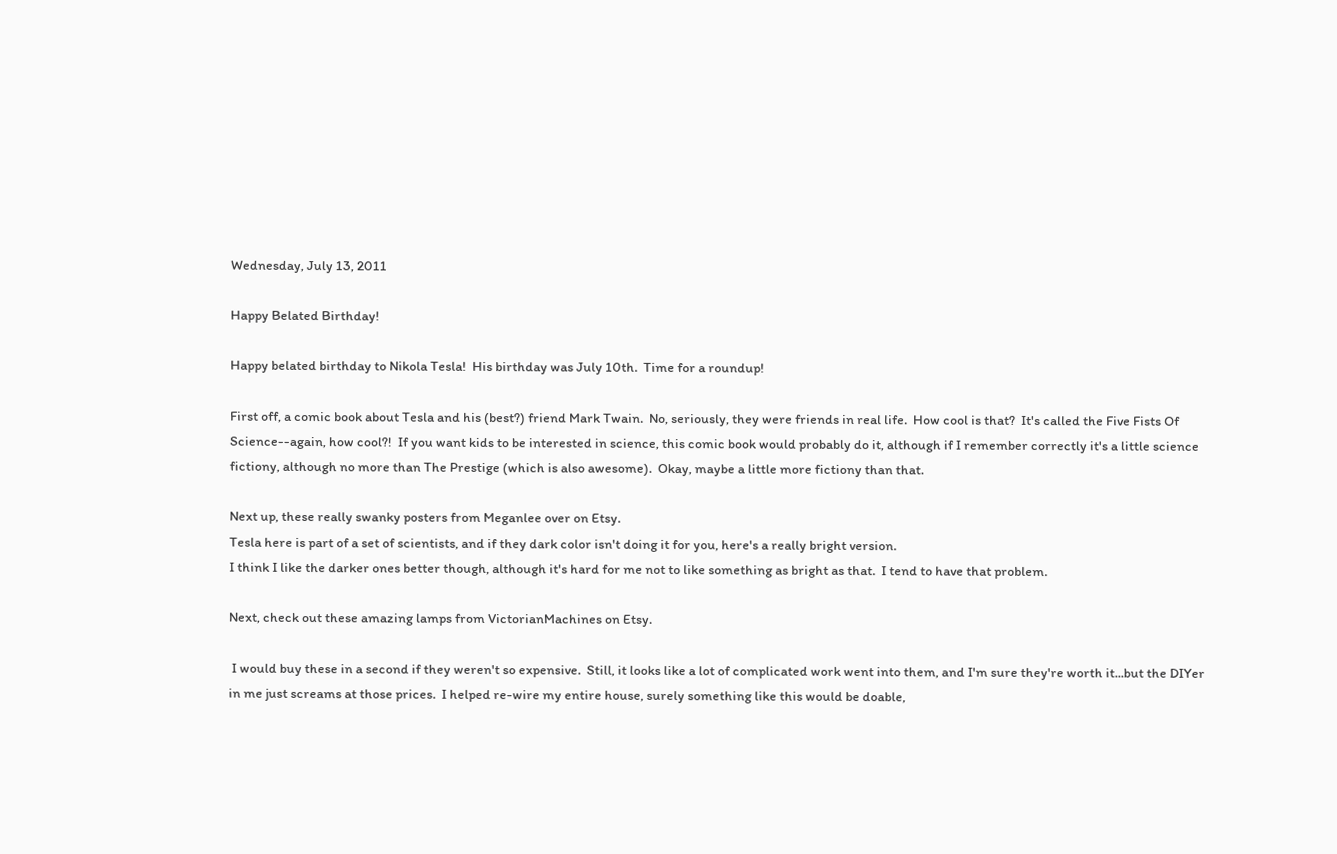Wednesday, July 13, 2011

Happy Belated Birthday!

Happy belated birthday to Nikola Tesla!  His birthday was July 10th.  Time for a roundup!

First off, a comic book about Tesla and his (best?) friend Mark Twain.  No, seriously, they were friends in real life.  How cool is that?  It's called the Five Fists Of Science--again, how cool?!  If you want kids to be interested in science, this comic book would probably do it, although if I remember correctly it's a little science fictiony, although no more than The Prestige (which is also awesome).  Okay, maybe a little more fictiony than that.

Next up, these really swanky posters from Meganlee over on Etsy.
Tesla here is part of a set of scientists, and if they dark color isn't doing it for you, here's a really bright version.
I think I like the darker ones better though, although it's hard for me not to like something as bright as that.  I tend to have that problem.

Next, check out these amazing lamps from VictorianMachines on Etsy.

 I would buy these in a second if they weren't so expensive.  Still, it looks like a lot of complicated work went into them, and I'm sure they're worth it...but the DIYer in me just screams at those prices.  I helped re-wire my entire house, surely something like this would be doable,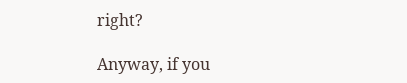right?

Anyway, if you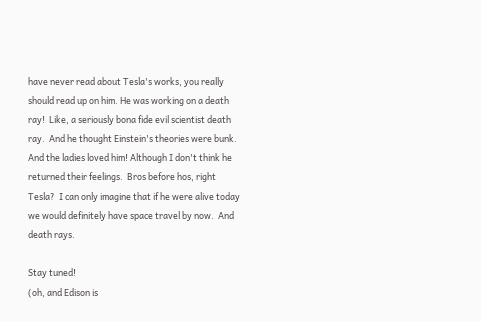have never read about Tesla's works, you really should read up on him. He was working on a death ray!  Like, a seriously bona fide evil scientist death ray.  And he thought Einstein's theories were bunk.  And the ladies loved him! Although I don't think he returned their feelings.  Bros before hos, right Tesla?  I can only imagine that if he were alive today we would definitely have space travel by now.  And death rays.

Stay tuned!
(oh, and Edison is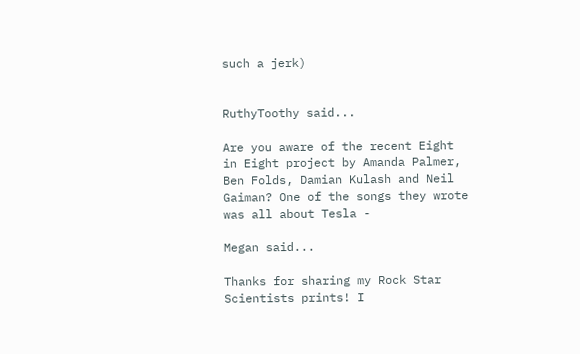such a jerk)


RuthyToothy said...

Are you aware of the recent Eight in Eight project by Amanda Palmer, Ben Folds, Damian Kulash and Neil Gaiman? One of the songs they wrote was all about Tesla -

Megan said...

Thanks for sharing my Rock Star Scientists prints! I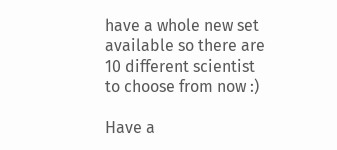have a whole new set available so there are 10 different scientist to choose from now :)

Have a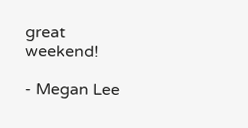great weekend!

- Megan Lee